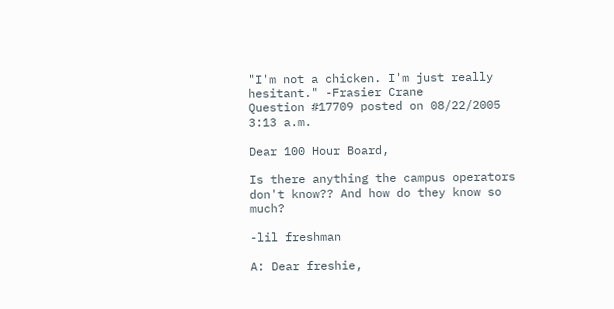"I'm not a chicken. I'm just really hesitant." -Frasier Crane
Question #17709 posted on 08/22/2005 3:13 a.m.

Dear 100 Hour Board,

Is there anything the campus operators don't know?? And how do they know so much?

-lil freshman

A: Dear freshie,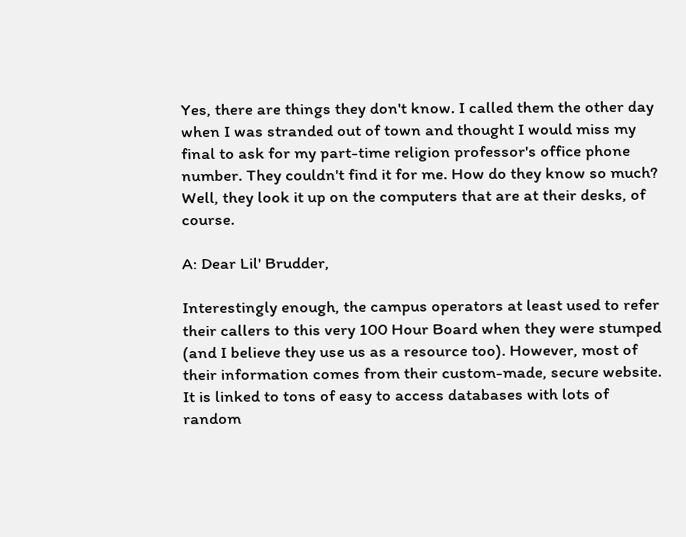Yes, there are things they don't know. I called them the other day when I was stranded out of town and thought I would miss my final to ask for my part-time religion professor's office phone number. They couldn't find it for me. How do they know so much? Well, they look it up on the computers that are at their desks, of course.

A: Dear Lil' Brudder,

Interestingly enough, the campus operators at least used to refer their callers to this very 100 Hour Board when they were stumped (and I believe they use us as a resource too). However, most of their information comes from their custom-made, secure website. It is linked to tons of easy to access databases with lots of random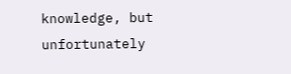knowledge, but unfortunately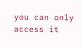you can only access it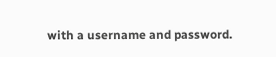with a username and password.